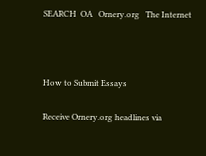SEARCH  OA   Ornery.org   The Internet



How to Submit Essays

Receive Ornery.org headlines via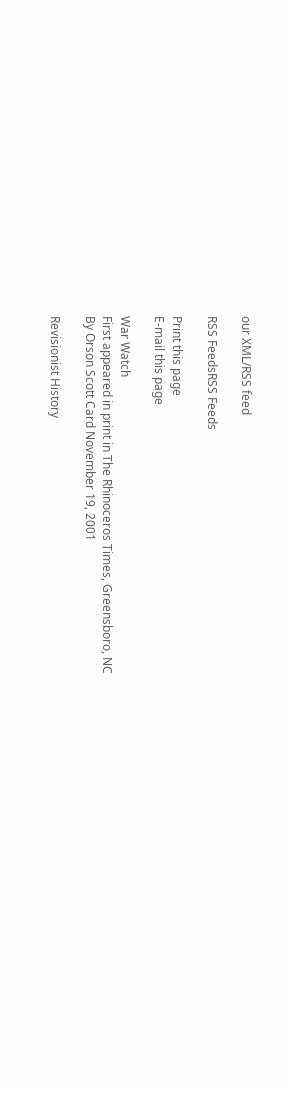our XML/RSS feed

RSS FeedsRSS Feeds

Print this page
E-mail this page

War Watch
First appeared in print in The Rhinoceros Times, Greensboro, NC
By Orson Scott Card November 19, 2001

Revisionist History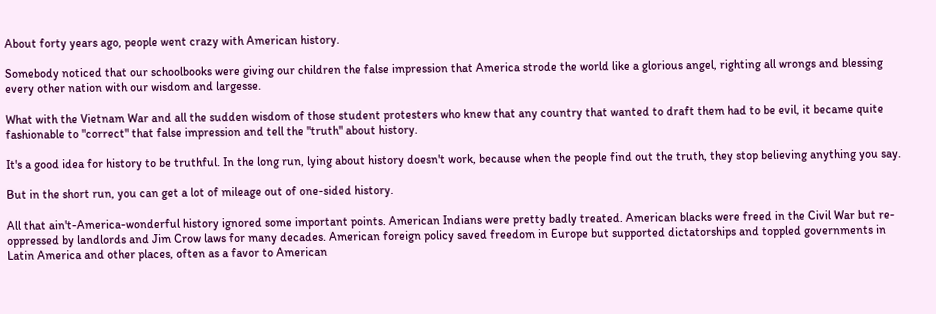About forty years ago, people went crazy with American history.

Somebody noticed that our schoolbooks were giving our children the false impression that America strode the world like a glorious angel, righting all wrongs and blessing every other nation with our wisdom and largesse.

What with the Vietnam War and all the sudden wisdom of those student protesters who knew that any country that wanted to draft them had to be evil, it became quite fashionable to "correct" that false impression and tell the "truth" about history.

It's a good idea for history to be truthful. In the long run, lying about history doesn't work, because when the people find out the truth, they stop believing anything you say.

But in the short run, you can get a lot of mileage out of one-sided history.

All that ain't-America-wonderful history ignored some important points. American Indians were pretty badly treated. American blacks were freed in the Civil War but re-oppressed by landlords and Jim Crow laws for many decades. American foreign policy saved freedom in Europe but supported dictatorships and toppled governments in Latin America and other places, often as a favor to American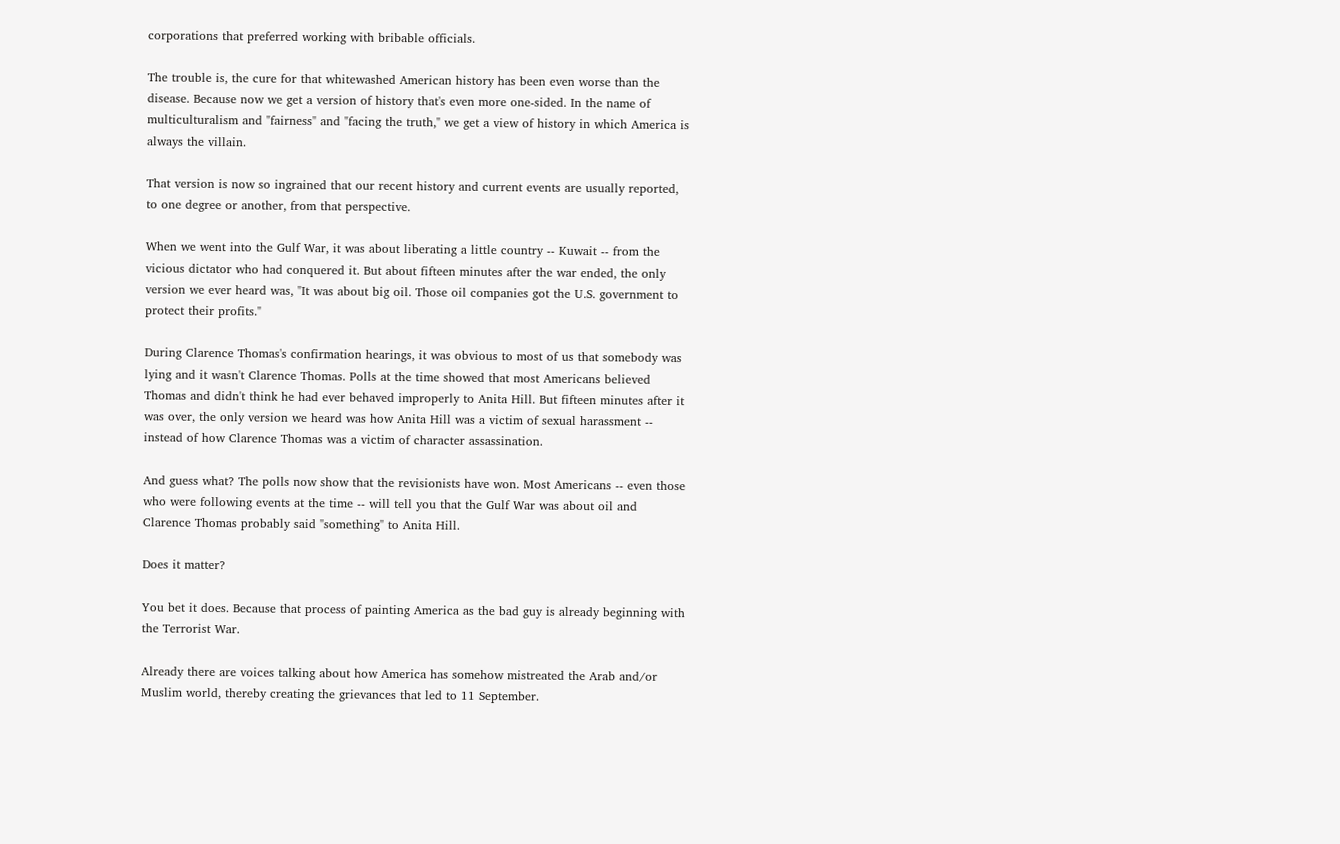corporations that preferred working with bribable officials.

The trouble is, the cure for that whitewashed American history has been even worse than the disease. Because now we get a version of history that's even more one-sided. In the name of multiculturalism and "fairness" and "facing the truth," we get a view of history in which America is always the villain.

That version is now so ingrained that our recent history and current events are usually reported, to one degree or another, from that perspective.

When we went into the Gulf War, it was about liberating a little country -- Kuwait -- from the vicious dictator who had conquered it. But about fifteen minutes after the war ended, the only version we ever heard was, "It was about big oil. Those oil companies got the U.S. government to protect their profits."

During Clarence Thomas's confirmation hearings, it was obvious to most of us that somebody was lying and it wasn't Clarence Thomas. Polls at the time showed that most Americans believed Thomas and didn't think he had ever behaved improperly to Anita Hill. But fifteen minutes after it was over, the only version we heard was how Anita Hill was a victim of sexual harassment -- instead of how Clarence Thomas was a victim of character assassination.

And guess what? The polls now show that the revisionists have won. Most Americans -- even those who were following events at the time -- will tell you that the Gulf War was about oil and Clarence Thomas probably said "something" to Anita Hill.

Does it matter?

You bet it does. Because that process of painting America as the bad guy is already beginning with the Terrorist War.

Already there are voices talking about how America has somehow mistreated the Arab and/or Muslim world, thereby creating the grievances that led to 11 September.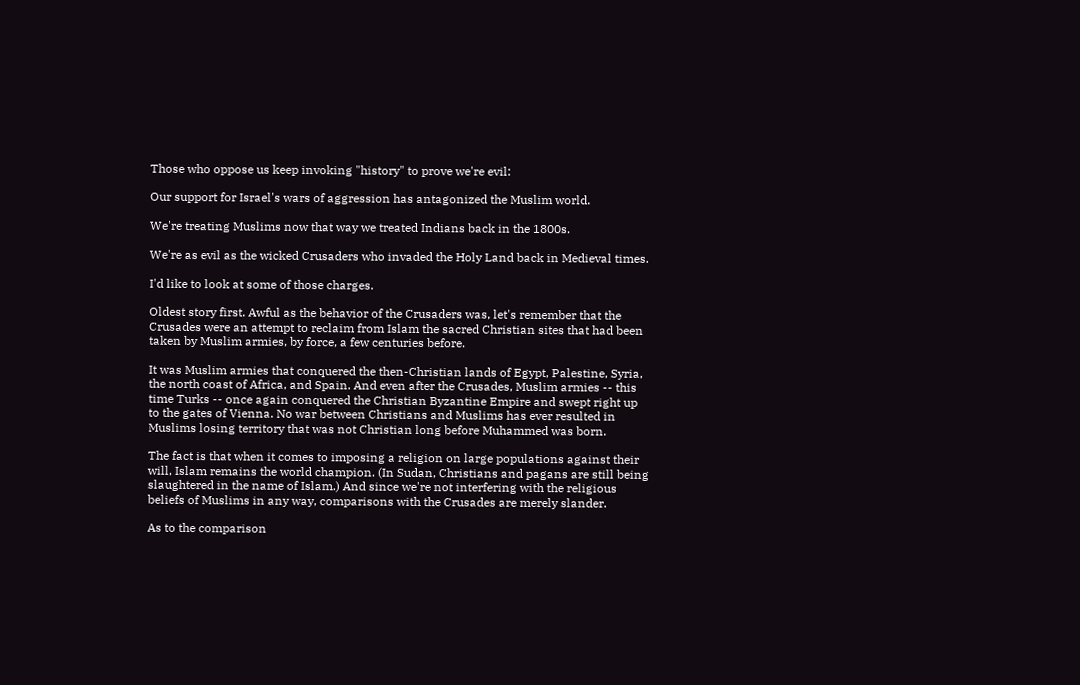Those who oppose us keep invoking "history" to prove we're evil:

Our support for Israel's wars of aggression has antagonized the Muslim world.

We're treating Muslims now that way we treated Indians back in the 1800s.

We're as evil as the wicked Crusaders who invaded the Holy Land back in Medieval times.

I'd like to look at some of those charges.

Oldest story first. Awful as the behavior of the Crusaders was, let's remember that the Crusades were an attempt to reclaim from Islam the sacred Christian sites that had been taken by Muslim armies, by force, a few centuries before.

It was Muslim armies that conquered the then-Christian lands of Egypt, Palestine, Syria, the north coast of Africa, and Spain. And even after the Crusades, Muslim armies -- this time Turks -- once again conquered the Christian Byzantine Empire and swept right up to the gates of Vienna. No war between Christians and Muslims has ever resulted in Muslims losing territory that was not Christian long before Muhammed was born.

The fact is that when it comes to imposing a religion on large populations against their will, Islam remains the world champion. (In Sudan, Christians and pagans are still being slaughtered in the name of Islam.) And since we're not interfering with the religious beliefs of Muslims in any way, comparisons with the Crusades are merely slander.

As to the comparison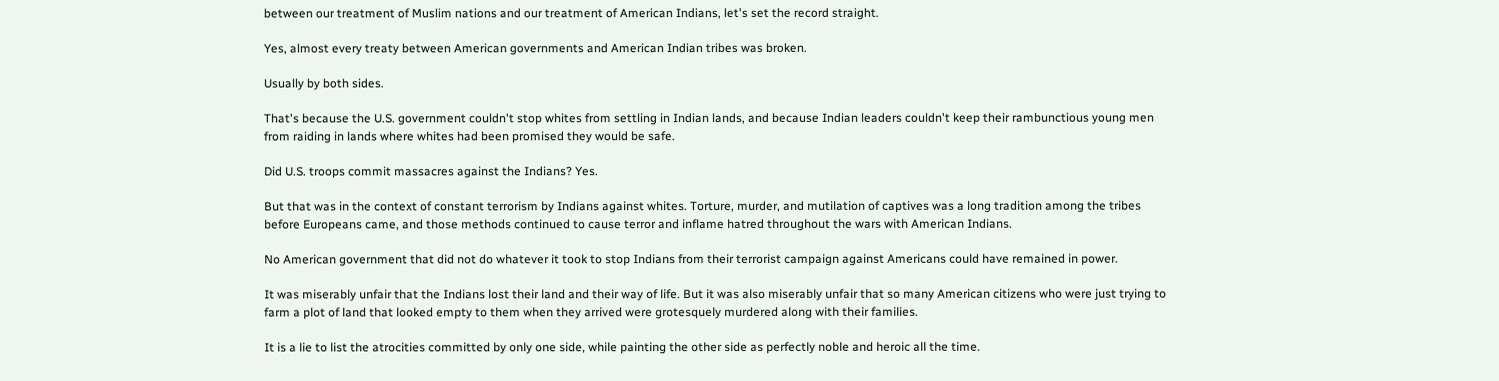between our treatment of Muslim nations and our treatment of American Indians, let's set the record straight.

Yes, almost every treaty between American governments and American Indian tribes was broken.

Usually by both sides.

That's because the U.S. government couldn't stop whites from settling in Indian lands, and because Indian leaders couldn't keep their rambunctious young men from raiding in lands where whites had been promised they would be safe.

Did U.S. troops commit massacres against the Indians? Yes.

But that was in the context of constant terrorism by Indians against whites. Torture, murder, and mutilation of captives was a long tradition among the tribes before Europeans came, and those methods continued to cause terror and inflame hatred throughout the wars with American Indians.

No American government that did not do whatever it took to stop Indians from their terrorist campaign against Americans could have remained in power.

It was miserably unfair that the Indians lost their land and their way of life. But it was also miserably unfair that so many American citizens who were just trying to farm a plot of land that looked empty to them when they arrived were grotesquely murdered along with their families.

It is a lie to list the atrocities committed by only one side, while painting the other side as perfectly noble and heroic all the time.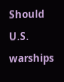Should U.S. warships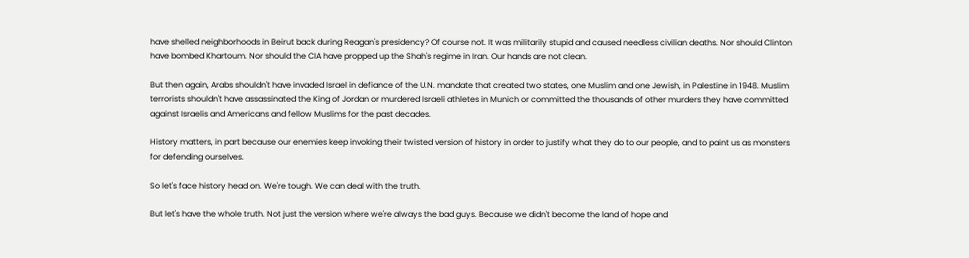have shelled neighborhoods in Beirut back during Reagan's presidency? Of course not. It was militarily stupid and caused needless civilian deaths. Nor should Clinton have bombed Khartoum. Nor should the CIA have propped up the Shah's regime in Iran. Our hands are not clean.

But then again, Arabs shouldn't have invaded Israel in defiance of the U.N. mandate that created two states, one Muslim and one Jewish, in Palestine in 1948. Muslim terrorists shouldn't have assassinated the King of Jordan or murdered Israeli athletes in Munich or committed the thousands of other murders they have committed against Israelis and Americans and fellow Muslims for the past decades.

History matters, in part because our enemies keep invoking their twisted version of history in order to justify what they do to our people, and to paint us as monsters for defending ourselves.

So let's face history head on. We're tough. We can deal with the truth.

But let's have the whole truth. Not just the version where we're always the bad guys. Because we didn't become the land of hope and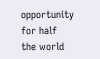opportunity for half the world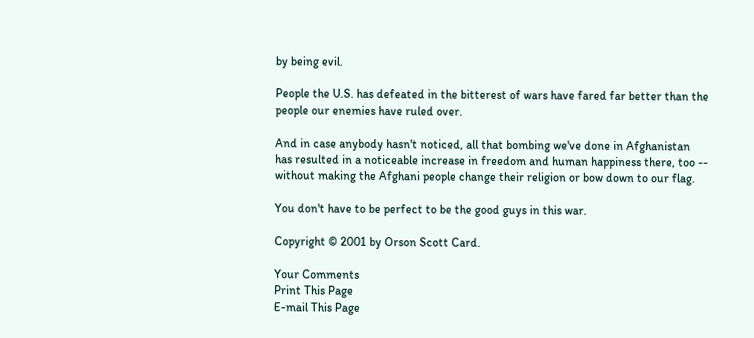by being evil.

People the U.S. has defeated in the bitterest of wars have fared far better than the people our enemies have ruled over.

And in case anybody hasn't noticed, all that bombing we've done in Afghanistan has resulted in a noticeable increase in freedom and human happiness there, too -- without making the Afghani people change their religion or bow down to our flag.

You don't have to be perfect to be the good guys in this war.

Copyright © 2001 by Orson Scott Card.

Your Comments
Print This Page
E-mail This Page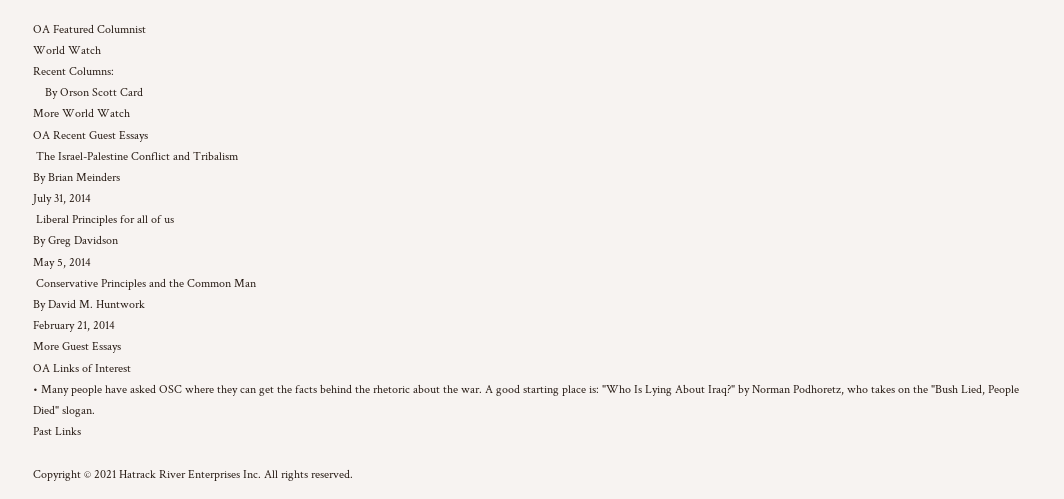OA Featured Columnist
World Watch
Recent Columns:
    By Orson Scott Card
More World Watch
OA Recent Guest Essays
 The Israel-Palestine Conflict and Tribalism
By Brian Meinders
July 31, 2014
 Liberal Principles for all of us
By Greg Davidson
May 5, 2014
 Conservative Principles and the Common Man
By David M. Huntwork
February 21, 2014
More Guest Essays
OA Links of Interest
• Many people have asked OSC where they can get the facts behind the rhetoric about the war. A good starting place is: "Who Is Lying About Iraq?" by Norman Podhoretz, who takes on the "Bush Lied, People Died" slogan.
Past Links

Copyright © 2021 Hatrack River Enterprises Inc. All rights reserved.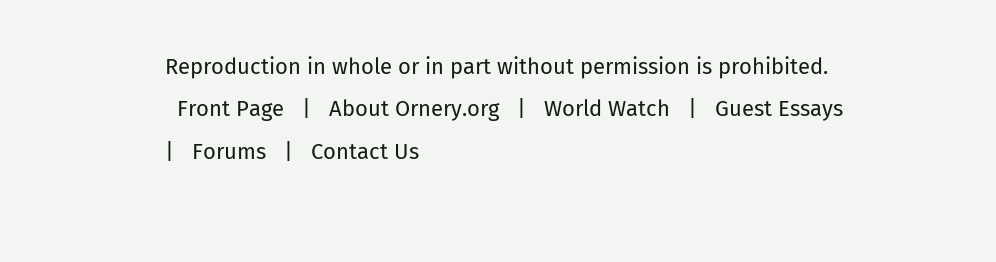Reproduction in whole or in part without permission is prohibited.
  Front Page   |   About Ornery.org   |   World Watch   |   Guest Essays   |   Forums   |   Contact Us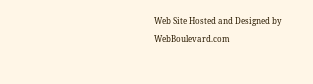Web Site Hosted and Designed by WebBoulevard.com